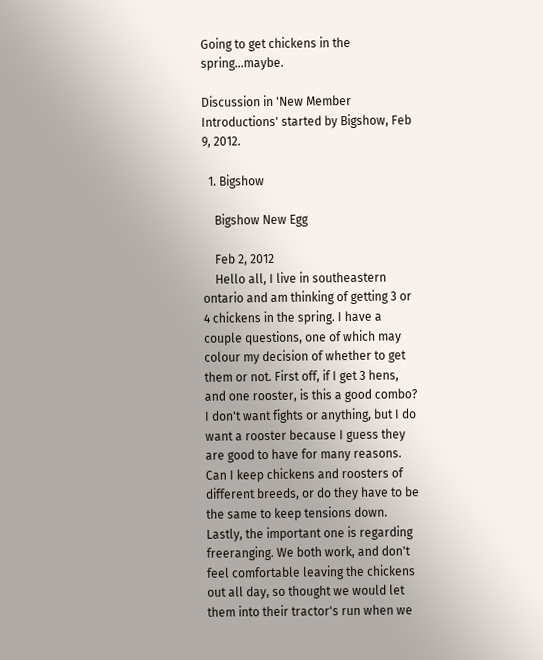Going to get chickens in the spring...maybe.

Discussion in 'New Member Introductions' started by Bigshow, Feb 9, 2012.

  1. Bigshow

    Bigshow New Egg

    Feb 2, 2012
    Hello all, I live in southeastern ontario and am thinking of getting 3 or 4 chickens in the spring. I have a couple questions, one of which may colour my decision of whether to get them or not. First off, if I get 3 hens, and one rooster, is this a good combo? I don't want fights or anything, but I do want a rooster because I guess they are good to have for many reasons. Can I keep chickens and roosters of different breeds, or do they have to be the same to keep tensions down. Lastly, the important one is regarding freeranging. We both work, and don't feel comfortable leaving the chickens out all day, so thought we would let them into their tractor's run when we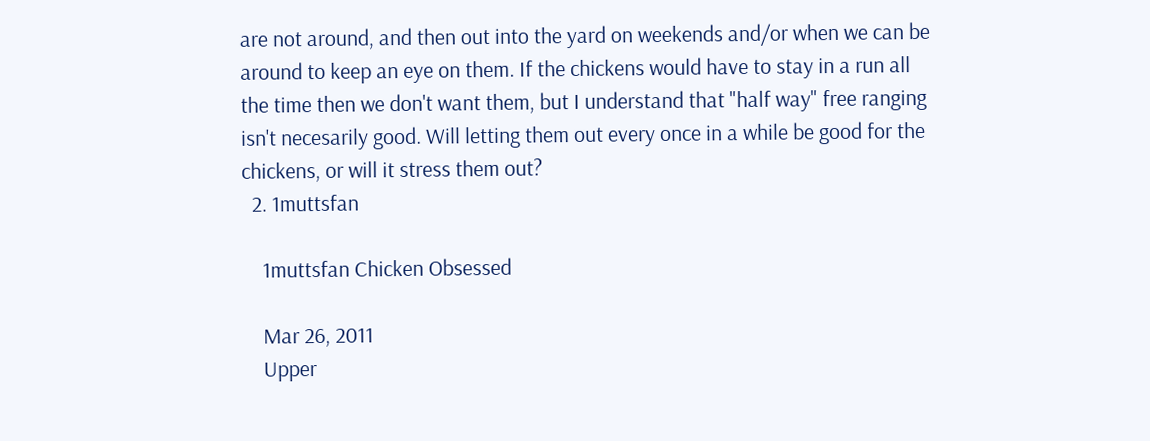are not around, and then out into the yard on weekends and/or when we can be around to keep an eye on them. If the chickens would have to stay in a run all the time then we don't want them, but I understand that "half way" free ranging isn't necesarily good. Will letting them out every once in a while be good for the chickens, or will it stress them out?
  2. 1muttsfan

    1muttsfan Chicken Obsessed

    Mar 26, 2011
    Upper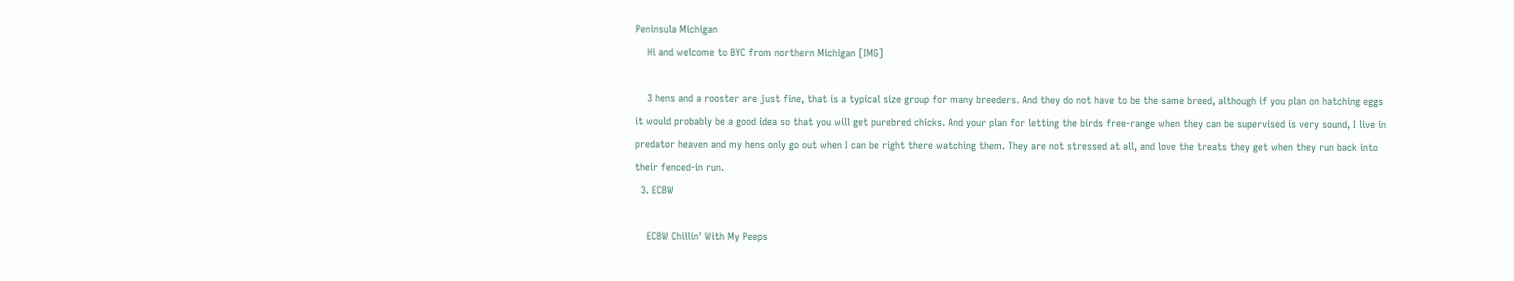Peninsula Michigan
    Hi and welcome to BYC from northern Michigan [IMG]

    3 hens and a rooster are just fine, that is a typical size group for many breeders. And they do not have to be the same breed, although if you plan on hatching eggs it would probably be a good idea so that you will get purebred chicks. And your plan for letting the birds free-range when they can be supervised is very sound, I live in predator heaven and my hens only go out when I can be right there watching them. They are not stressed at all, and love the treats they get when they run back into their fenced-in run.
  3. ECBW

    ECBW Chillin' With My Peeps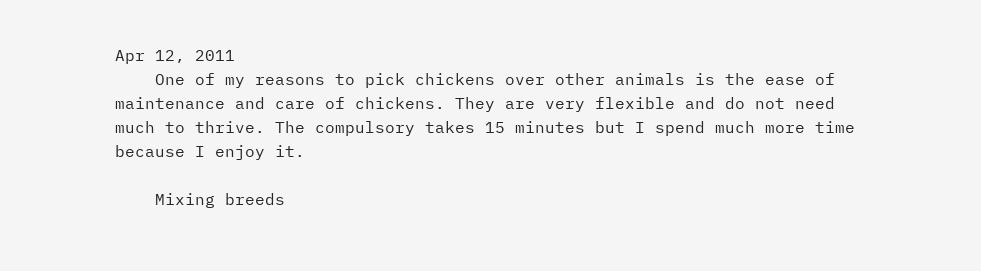Apr 12, 2011
    One of my reasons to pick chickens over other animals is the ease of maintenance and care of chickens. They are very flexible and do not need much to thrive. The compulsory takes 15 minutes but I spend much more time because I enjoy it.

    Mixing breeds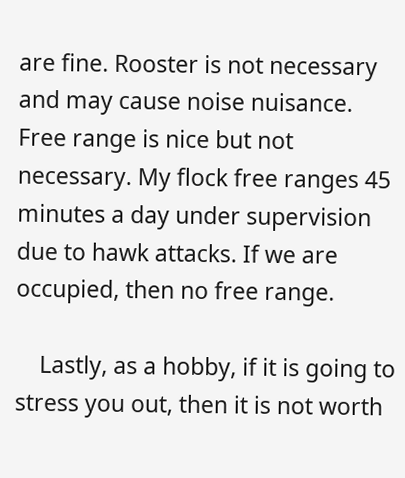are fine. Rooster is not necessary and may cause noise nuisance. Free range is nice but not necessary. My flock free ranges 45 minutes a day under supervision due to hawk attacks. If we are occupied, then no free range.

    Lastly, as a hobby, if it is going to stress you out, then it is not worth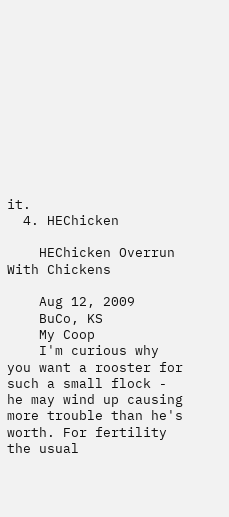it.
  4. HEChicken

    HEChicken Overrun With Chickens

    Aug 12, 2009
    BuCo, KS
    My Coop
    I'm curious why you want a rooster for such a small flock - he may wind up causing more trouble than he's worth. For fertility the usual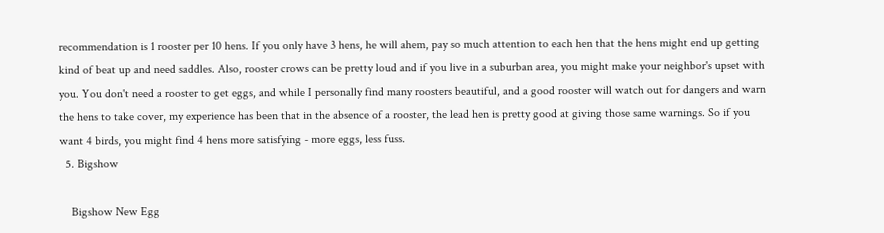recommendation is 1 rooster per 10 hens. If you only have 3 hens, he will ahem, pay so much attention to each hen that the hens might end up getting kind of beat up and need saddles. Also, rooster crows can be pretty loud and if you live in a suburban area, you might make your neighbor's upset with you. You don't need a rooster to get eggs, and while I personally find many roosters beautiful, and a good rooster will watch out for dangers and warn the hens to take cover, my experience has been that in the absence of a rooster, the lead hen is pretty good at giving those same warnings. So if you want 4 birds, you might find 4 hens more satisfying - more eggs, less fuss.
  5. Bigshow

    Bigshow New Egg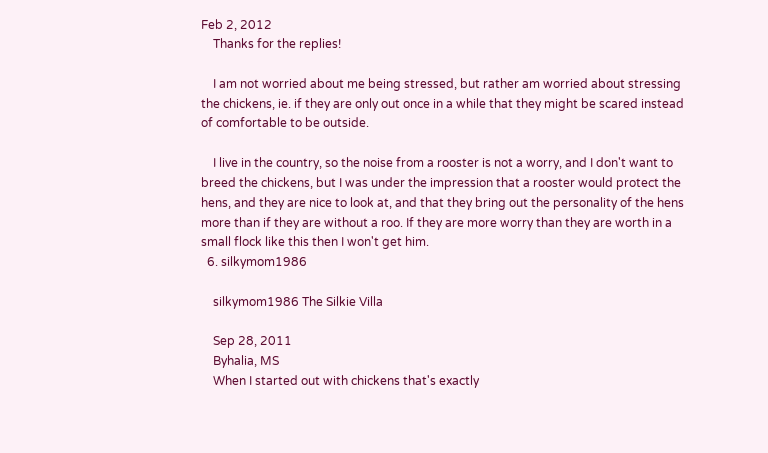Feb 2, 2012
    Thanks for the replies!

    I am not worried about me being stressed, but rather am worried about stressing the chickens, ie. if they are only out once in a while that they might be scared instead of comfortable to be outside.

    I live in the country, so the noise from a rooster is not a worry, and I don't want to breed the chickens, but I was under the impression that a rooster would protect the hens, and they are nice to look at, and that they bring out the personality of the hens more than if they are without a roo. If they are more worry than they are worth in a small flock like this then I won't get him.
  6. silkymom1986

    silkymom1986 The Silkie Villa

    Sep 28, 2011
    Byhalia, MS
    When I started out with chickens that's exactly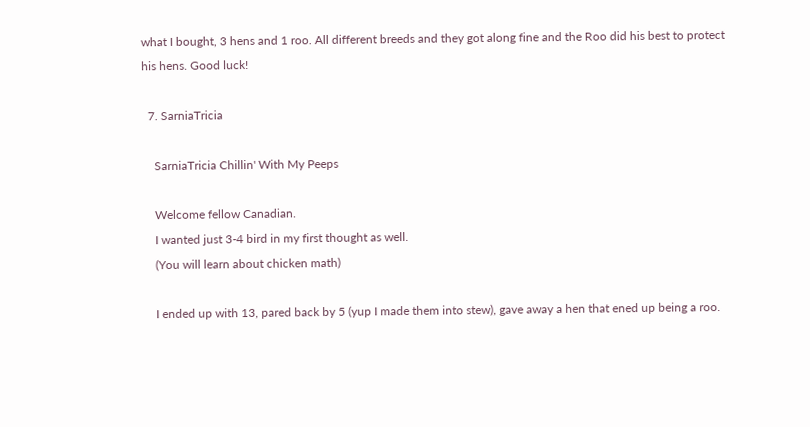what I bought, 3 hens and 1 roo. All different breeds and they got along fine and the Roo did his best to protect his hens. Good luck!

  7. SarniaTricia

    SarniaTricia Chillin' With My Peeps

    Welcome fellow Canadian.
    I wanted just 3-4 bird in my first thought as well.
    (You will learn about chicken math)

    I ended up with 13, pared back by 5 (yup I made them into stew), gave away a hen that ened up being a roo.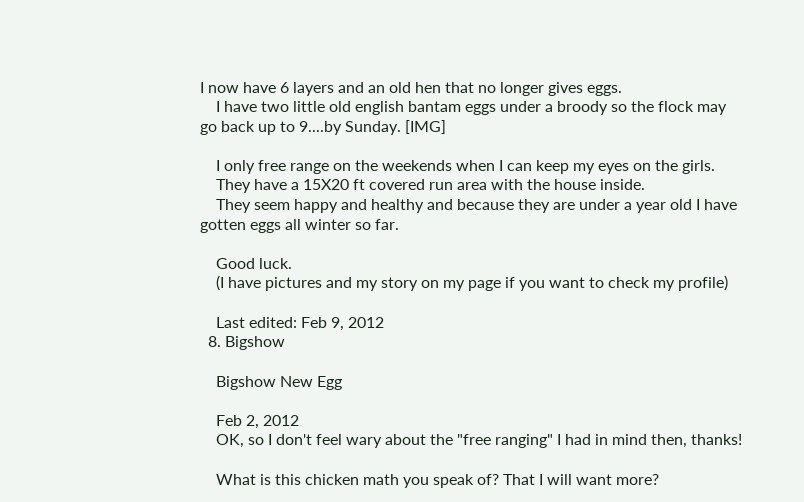I now have 6 layers and an old hen that no longer gives eggs.
    I have two little old english bantam eggs under a broody so the flock may go back up to 9....by Sunday. [IMG]

    I only free range on the weekends when I can keep my eyes on the girls.
    They have a 15X20 ft covered run area with the house inside.
    They seem happy and healthy and because they are under a year old I have gotten eggs all winter so far.

    Good luck.
    (I have pictures and my story on my page if you want to check my profile)

    Last edited: Feb 9, 2012
  8. Bigshow

    Bigshow New Egg

    Feb 2, 2012
    OK, so I don't feel wary about the "free ranging" I had in mind then, thanks!

    What is this chicken math you speak of? That I will want more?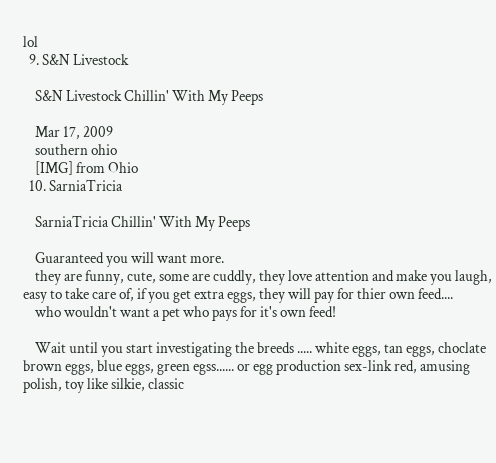lol
  9. S&N Livestock

    S&N Livestock Chillin' With My Peeps

    Mar 17, 2009
    southern ohio
    [IMG] from Ohio
  10. SarniaTricia

    SarniaTricia Chillin' With My Peeps

    Guaranteed you will want more.
    they are funny, cute, some are cuddly, they love attention and make you laugh, easy to take care of, if you get extra eggs, they will pay for thier own feed....
    who wouldn't want a pet who pays for it's own feed!

    Wait until you start investigating the breeds ..... white eggs, tan eggs, choclate brown eggs, blue eggs, green egss...... or egg production sex-link red, amusing polish, toy like silkie, classic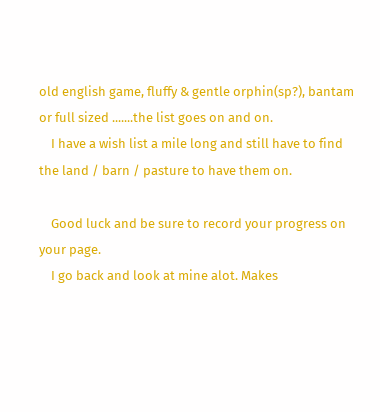old english game, fluffy & gentle orphin(sp?), bantam or full sized .......the list goes on and on.
    I have a wish list a mile long and still have to find the land / barn / pasture to have them on.

    Good luck and be sure to record your progress on your page.
    I go back and look at mine alot. Makes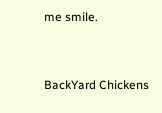me smile.


BackYard Chickens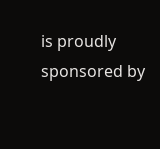is proudly sponsored by